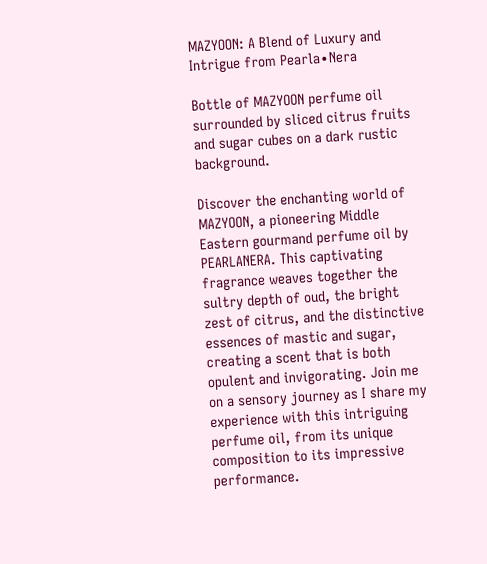MAZYOON: A Blend of Luxury and Intrigue from Pearla∙Nera

Bottle of MAZYOON perfume oil surrounded by sliced citrus fruits and sugar cubes on a dark rustic background.

Discover the enchanting world of MAZYOON, a pioneering Middle Eastern gourmand perfume oil by PEARLANERA. This captivating fragrance weaves together the sultry depth of oud, the bright zest of citrus, and the distinctive essences of mastic and sugar, creating a scent that is both opulent and invigorating. Join me on a sensory journey as I share my experience with this intriguing perfume oil, from its unique composition to its impressive performance.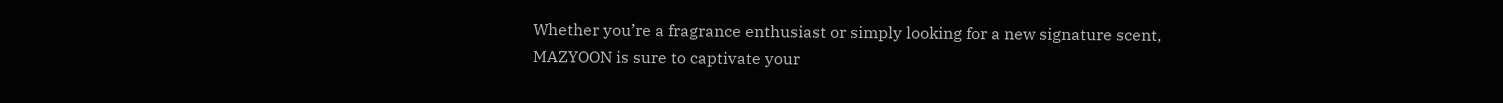Whether you’re a fragrance enthusiast or simply looking for a new signature scent, MAZYOON is sure to captivate your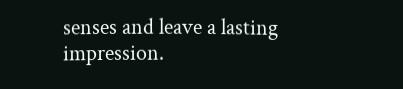senses and leave a lasting impression.